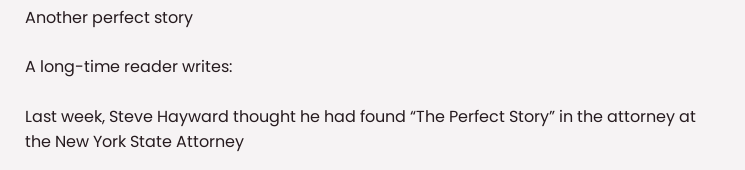Another perfect story

A long-time reader writes:

Last week, Steve Hayward thought he had found “The Perfect Story” in the attorney at the New York State Attorney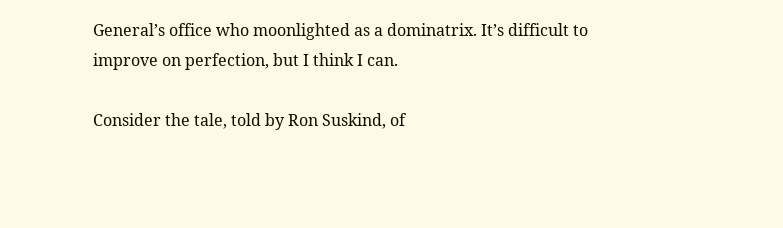General’s office who moonlighted as a dominatrix. It’s difficult to improve on perfection, but I think I can.

Consider the tale, told by Ron Suskind, of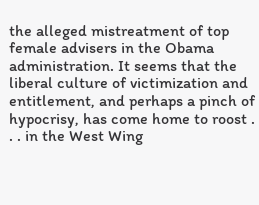the alleged mistreatment of top female advisers in the Obama administration. It seems that the liberal culture of victimization and entitlement, and perhaps a pinch of hypocrisy, has come home to roost . . . in the West Wing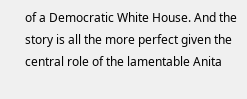of a Democratic White House. And the story is all the more perfect given the central role of the lamentable Anita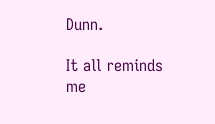Dunn.

It all reminds me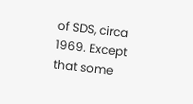of SDS, circa 1969. Except that some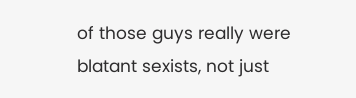of those guys really were blatant sexists, not just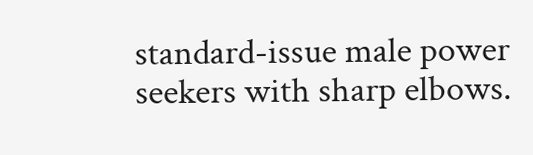standard-issue male power seekers with sharp elbows.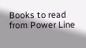Books to read from Power Line